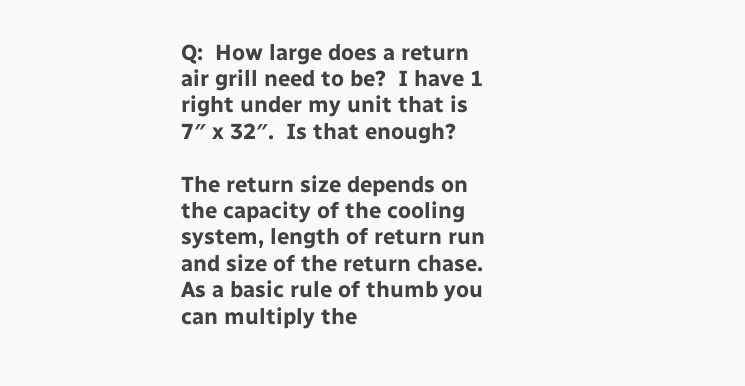Q:  How large does a return air grill need to be?  I have 1 right under my unit that is 7″ x 32″.  Is that enough?

The return size depends on the capacity of the cooling system, length of return run and size of the return chase. As a basic rule of thumb you can multiply the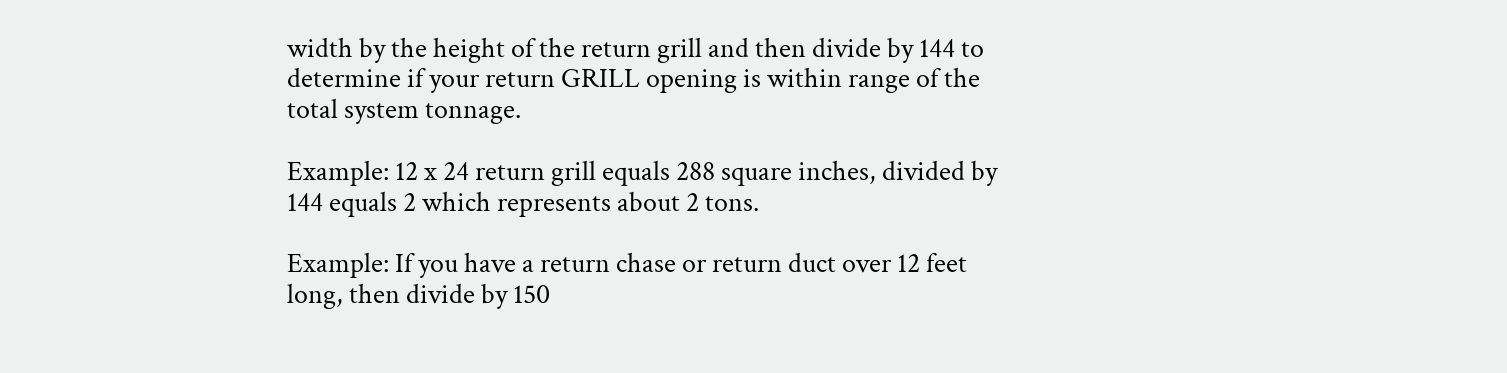width by the height of the return grill and then divide by 144 to determine if your return GRILL opening is within range of the total system tonnage.

Example: 12 x 24 return grill equals 288 square inches, divided by 144 equals 2 which represents about 2 tons.

Example: If you have a return chase or return duct over 12 feet long, then divide by 150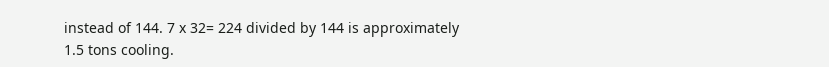instead of 144. 7 x 32= 224 divided by 144 is approximately 1.5 tons cooling.